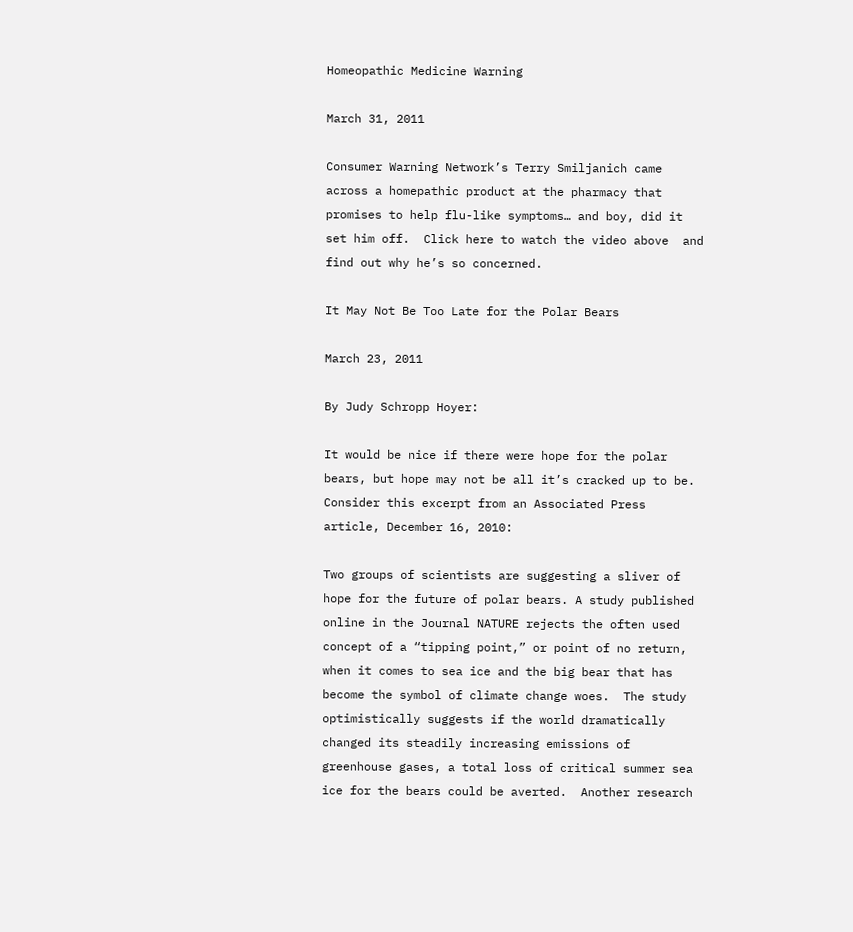Homeopathic Medicine Warning

March 31, 2011

Consumer Warning Network’s Terry Smiljanich came across a homepathic product at the pharmacy that promises to help flu-like symptoms… and boy, did it set him off.  Click here to watch the video above  and find out why he’s so concerned.

It May Not Be Too Late for the Polar Bears

March 23, 2011

By Judy Schropp Hoyer:

It would be nice if there were hope for the polar bears, but hope may not be all it’s cracked up to be.  Consider this excerpt from an Associated Press article, December 16, 2010:

Two groups of scientists are suggesting a sliver of hope for the future of polar bears. A study published online in the Journal NATURE rejects the often used concept of a “tipping point,” or point of no return, when it comes to sea ice and the big bear that has become the symbol of climate change woes.  The study optimistically suggests if the world dramatically changed its steadily increasing emissions of greenhouse gases, a total loss of critical summer sea ice for the bears could be averted.  Another research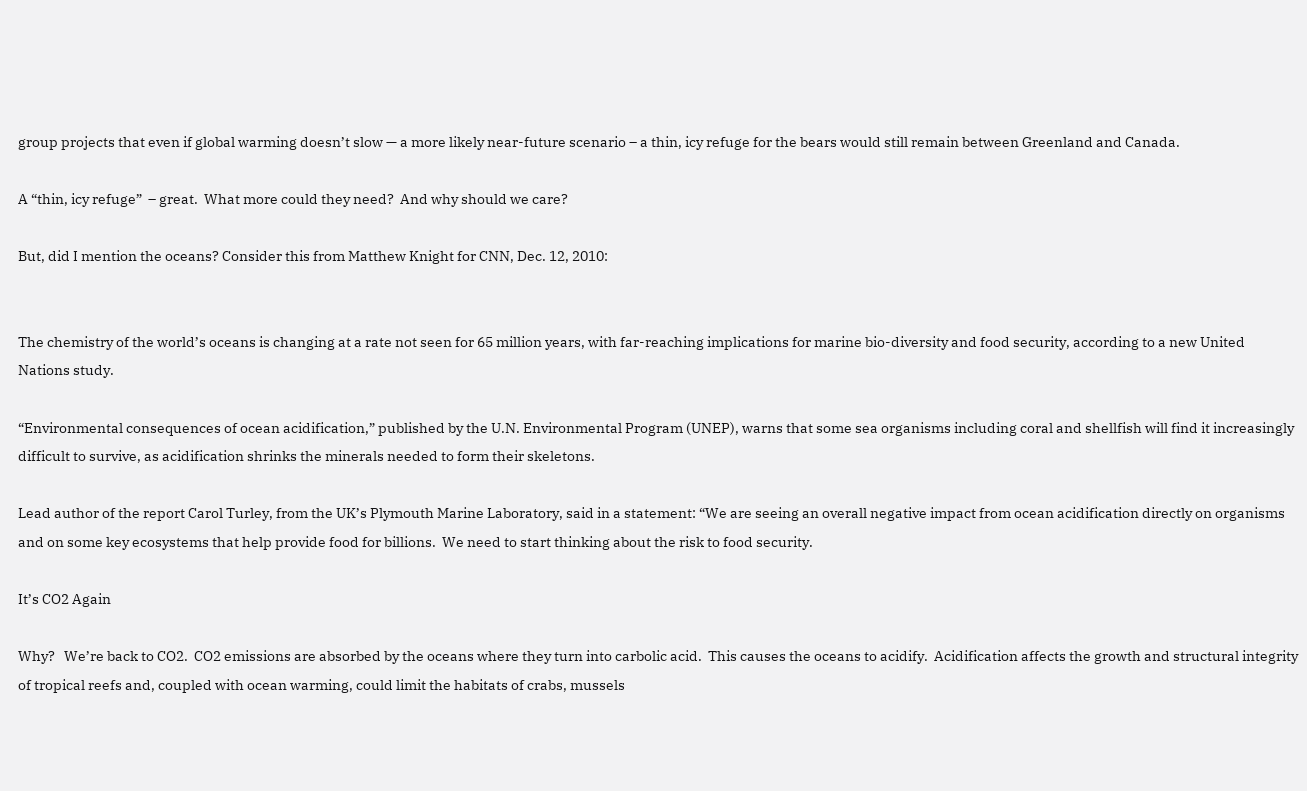group projects that even if global warming doesn’t slow — a more likely near-future scenario – a thin, icy refuge for the bears would still remain between Greenland and Canada.

A “thin, icy refuge”  – great.  What more could they need?  And why should we care?

But, did I mention the oceans? Consider this from Matthew Knight for CNN, Dec. 12, 2010:


The chemistry of the world’s oceans is changing at a rate not seen for 65 million years, with far-reaching implications for marine bio-diversity and food security, according to a new United Nations study.

“Environmental consequences of ocean acidification,” published by the U.N. Environmental Program (UNEP), warns that some sea organisms including coral and shellfish will find it increasingly difficult to survive, as acidification shrinks the minerals needed to form their skeletons.

Lead author of the report Carol Turley, from the UK’s Plymouth Marine Laboratory, said in a statement: “We are seeing an overall negative impact from ocean acidification directly on organisms and on some key ecosystems that help provide food for billions.  We need to start thinking about the risk to food security.

It’s CO2 Again

Why?   We’re back to CO2.  CO2 emissions are absorbed by the oceans where they turn into carbolic acid.  This causes the oceans to acidify.  Acidification affects the growth and structural integrity of tropical reefs and, coupled with ocean warming, could limit the habitats of crabs, mussels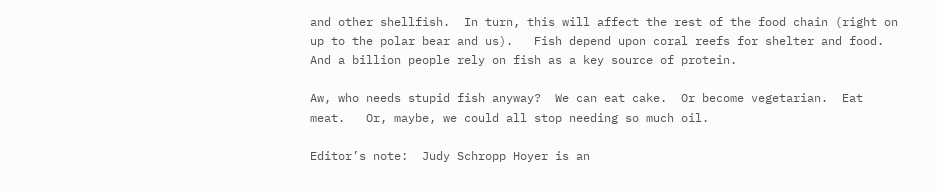and other shellfish.  In turn, this will affect the rest of the food chain (right on up to the polar bear and us).   Fish depend upon coral reefs for shelter and food.  And a billion people rely on fish as a key source of protein.

Aw, who needs stupid fish anyway?  We can eat cake.  Or become vegetarian.  Eat meat.   Or, maybe, we could all stop needing so much oil.

Editor’s note:  Judy Schropp Hoyer is an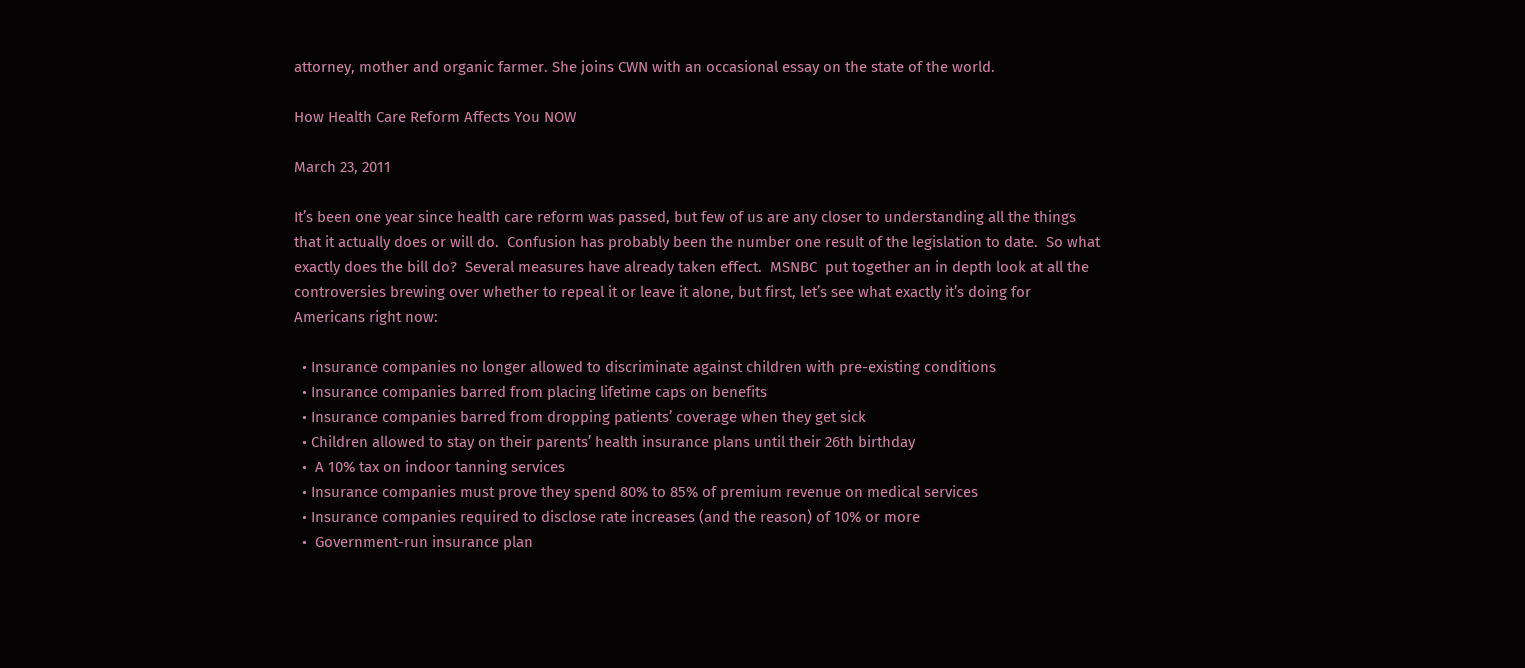attorney, mother and organic farmer. She joins CWN with an occasional essay on the state of the world.

How Health Care Reform Affects You NOW

March 23, 2011

It’s been one year since health care reform was passed, but few of us are any closer to understanding all the things that it actually does or will do.  Confusion has probably been the number one result of the legislation to date.  So what exactly does the bill do?  Several measures have already taken effect.  MSNBC  put together an in depth look at all the controversies brewing over whether to repeal it or leave it alone, but first, let’s see what exactly it’s doing for Americans right now:

  • Insurance companies no longer allowed to discriminate against children with pre-existing conditions
  • Insurance companies barred from placing lifetime caps on benefits
  • Insurance companies barred from dropping patients’ coverage when they get sick
  • Children allowed to stay on their parents’ health insurance plans until their 26th birthday
  •  A 10% tax on indoor tanning services
  • Insurance companies must prove they spend 80% to 85% of premium revenue on medical services
  • Insurance companies required to disclose rate increases (and the reason) of 10% or more
  •  Government-run insurance plan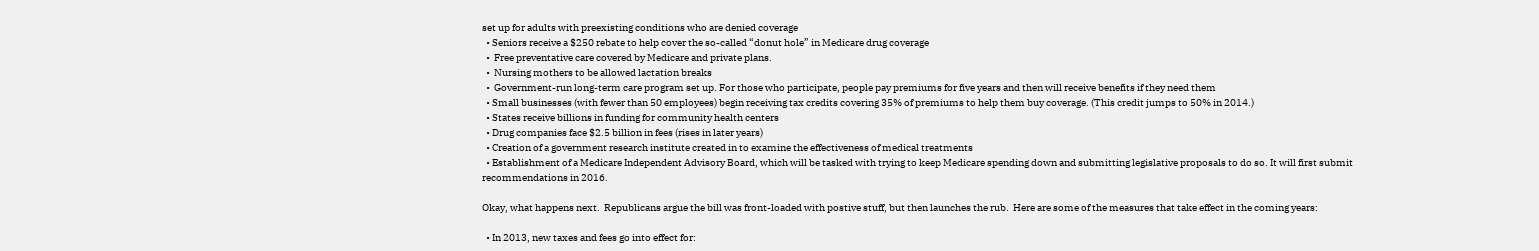set up for adults with preexisting conditions who are denied coverage
  • Seniors receive a $250 rebate to help cover the so-called “donut hole” in Medicare drug coverage
  •  Free preventative care covered by Medicare and private plans.
  •  Nursing mothers to be allowed lactation breaks
  •  Government-run long-term care program set up. For those who participate, people pay premiums for five years and then will receive benefits if they need them
  • Small businesses (with fewer than 50 employees) begin receiving tax credits covering 35% of premiums to help them buy coverage. (This credit jumps to 50% in 2014.)
  • States receive billions in funding for community health centers
  • Drug companies face $2.5 billion in fees (rises in later years)
  • Creation of a government research institute created in to examine the effectiveness of medical treatments
  • Establishment of a Medicare Independent Advisory Board, which will be tasked with trying to keep Medicare spending down and submitting legislative proposals to do so. It will first submit recommendations in 2016.

Okay, what happens next.  Republicans argue the bill was front-loaded with postive stuff, but then launches the rub.  Here are some of the measures that take effect in the coming years:

  • In 2013, new taxes and fees go into effect for: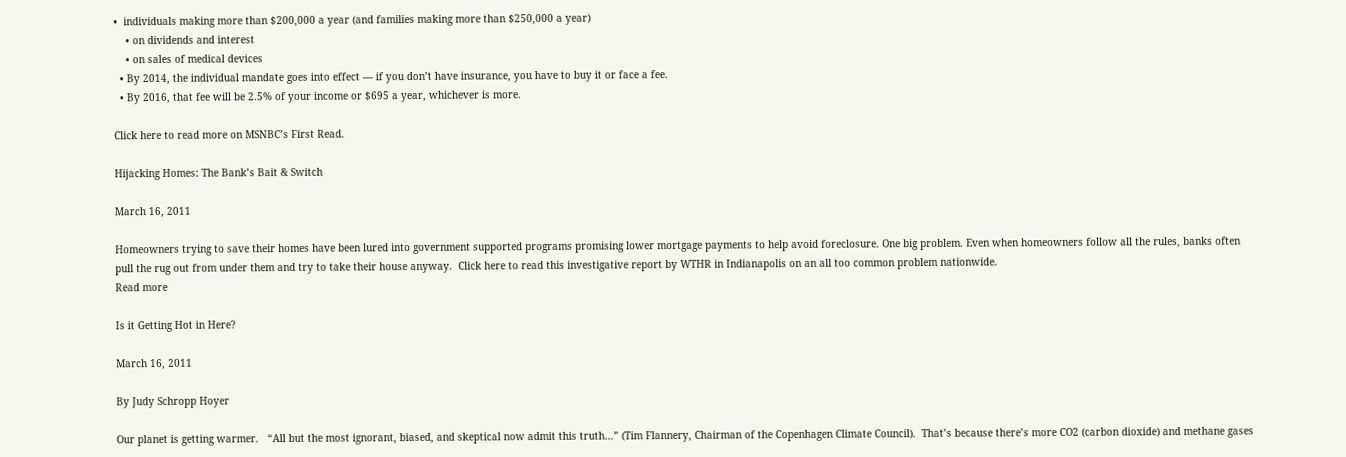•  individuals making more than $200,000 a year (and families making more than $250,000 a year)
    • on dividends and interest
    • on sales of medical devices
  • By 2014, the individual mandate goes into effect — if you don’t have insurance, you have to buy it or face a fee.
  • By 2016, that fee will be 2.5% of your income or $695 a year, whichever is more.

Click here to read more on MSNBC’s First Read.

Hijacking Homes: The Bank’s Bait & Switch

March 16, 2011

Homeowners trying to save their homes have been lured into government supported programs promising lower mortgage payments to help avoid foreclosure. One big problem. Even when homeowners follow all the rules, banks often pull the rug out from under them and try to take their house anyway.  Click here to read this investigative report by WTHR in Indianapolis on an all too common problem nationwide.
Read more

Is it Getting Hot in Here?

March 16, 2011

By Judy Schropp Hoyer

Our planet is getting warmer.   “All but the most ignorant, biased, and skeptical now admit this truth…” (Tim Flannery, Chairman of the Copenhagen Climate Council).  That’s because there’s more CO2 (carbon dioxide) and methane gases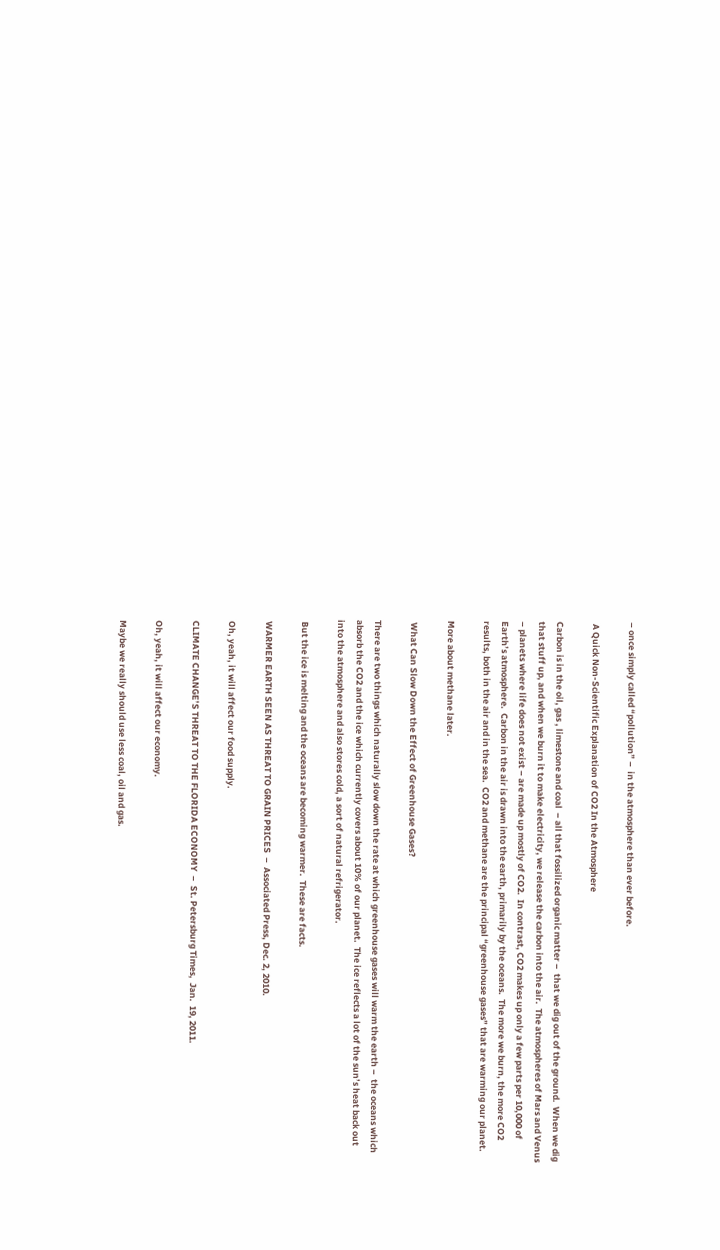– once simply called “pollution” –  in the atmosphere than ever before.

 A Quick Non-Scientific Explanation of CO2 In the Atmosphere

Carbon is in the oil, gas , limestone and coal  – all that fossilized organic matter –  that we dig out of the ground.  When we dig that stuff up, and when we burn it to make electricity, we release the carbon into the air.  The atmospheres of Mars and Venus – planets where life does not exist – are made up mostly of CO2.  In contrast, CO2 makes up only a few parts per 10,000 of Earth’s atmosphere.  Carbon in the air is drawn into the earth, primarily by the oceans.  The more we burn, the more CO2 results, both in the air and in the sea.  CO2 and methane are the principal “greenhouse gases” that are warming our planet.

More about methane later.

 What Can Slow Down the Effect of Greenhouse Gases?

There are two things which naturally slow down the rate at which greenhouse gases will warm the earth –  the oceans which absorb the CO2 and the ice which currently covers about 10% of our planet.  The ice reflects a lot of the sun’s heat back out into the atmosphere and also stores cold, a sort of natural refrigerator.

 But the ice is melting and the oceans are becoming warmer.  These are facts.

 WARMER EARTH SEEN AS THREAT TO GRAIN PRICES  –  Associated Press, Dec. 2, 2010.

 Oh, yeah, it will affect our food supply.

 CLIMATE CHANGE’S THREAT TO THE FLORIDA ECONOMY  –  St. Petersburg Times,  Jan.  19, 2011.

 Oh, yeah, it will affect our economy.

 Maybe we really should use less coal, oil and gas.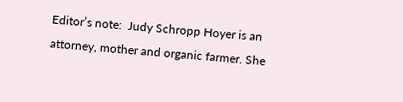Editor’s note:  Judy Schropp Hoyer is an attorney, mother and organic farmer. She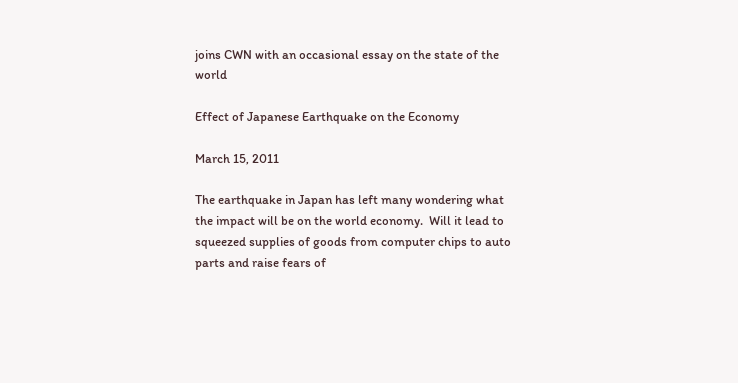joins CWN with an occasional essay on the state of the world

Effect of Japanese Earthquake on the Economy

March 15, 2011

The earthquake in Japan has left many wondering what the impact will be on the world economy.  Will it lead to squeezed supplies of goods from computer chips to auto parts and raise fears of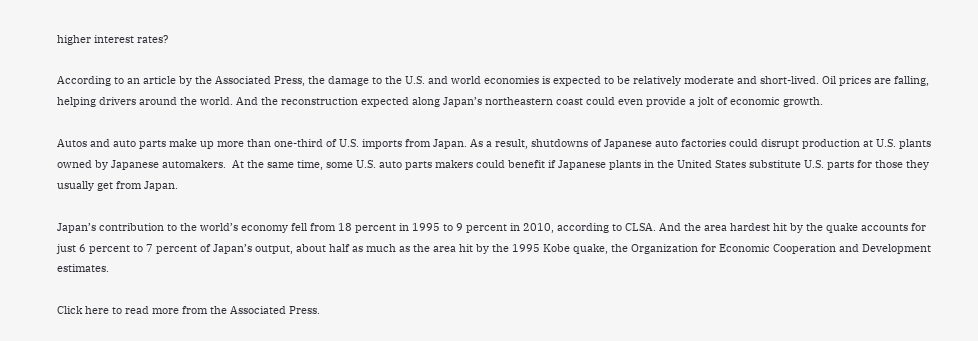higher interest rates?

According to an article by the Associated Press, the damage to the U.S. and world economies is expected to be relatively moderate and short-lived. Oil prices are falling, helping drivers around the world. And the reconstruction expected along Japan’s northeastern coast could even provide a jolt of economic growth.

Autos and auto parts make up more than one-third of U.S. imports from Japan. As a result, shutdowns of Japanese auto factories could disrupt production at U.S. plants owned by Japanese automakers.  At the same time, some U.S. auto parts makers could benefit if Japanese plants in the United States substitute U.S. parts for those they usually get from Japan.

Japan’s contribution to the world’s economy fell from 18 percent in 1995 to 9 percent in 2010, according to CLSA. And the area hardest hit by the quake accounts for just 6 percent to 7 percent of Japan’s output, about half as much as the area hit by the 1995 Kobe quake, the Organization for Economic Cooperation and Development estimates.

Click here to read more from the Associated Press.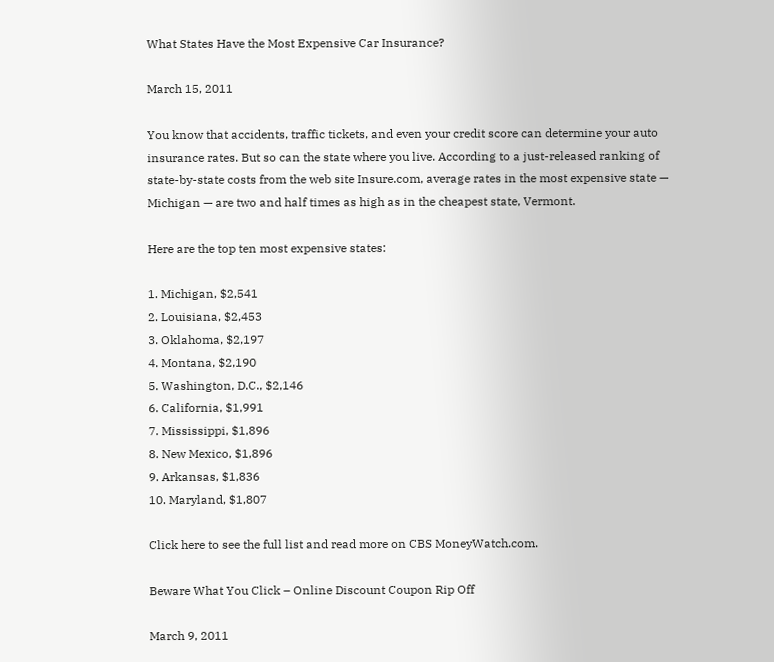What States Have the Most Expensive Car Insurance?

March 15, 2011

You know that accidents, traffic tickets, and even your credit score can determine your auto insurance rates. But so can the state where you live. According to a just-released ranking of state-by-state costs from the web site Insure.com, average rates in the most expensive state — Michigan — are two and half times as high as in the cheapest state, Vermont.

Here are the top ten most expensive states:

1. Michigan, $2,541
2. Louisiana, $2,453
3. Oklahoma, $2,197
4. Montana, $2,190
5. Washington, D.C., $2,146
6. California, $1,991
7. Mississippi, $1,896
8. New Mexico, $1,896
9. Arkansas, $1,836
10. Maryland, $1,807

Click here to see the full list and read more on CBS MoneyWatch.com.

Beware What You Click – Online Discount Coupon Rip Off

March 9, 2011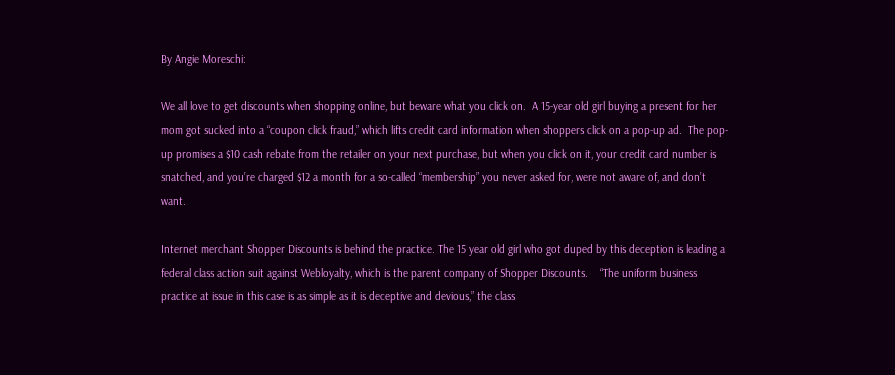By Angie Moreschi:

We all love to get discounts when shopping online, but beware what you click on.  A 15-year old girl buying a present for her mom got sucked into a “coupon click fraud,” which lifts credit card information when shoppers click on a pop-up ad.  The pop-up promises a $10 cash rebate from the retailer on your next purchase, but when you click on it, your credit card number is snatched, and you’re charged $12 a month for a so-called “membership” you never asked for, were not aware of, and don’t want.

Internet merchant Shopper Discounts is behind the practice. The 15 year old girl who got duped by this deception is leading a federal class action suit against Webloyalty, which is the parent company of Shopper Discounts.    “The uniform business practice at issue in this case is as simple as it is deceptive and devious,” the class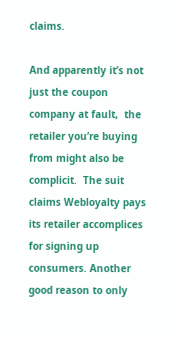claims.

And apparently it’s not just the coupon company at fault,  the retailer you’re buying from might also be complicit.  The suit claims Webloyalty pays its retailer accomplices for signing up consumers. Another good reason to only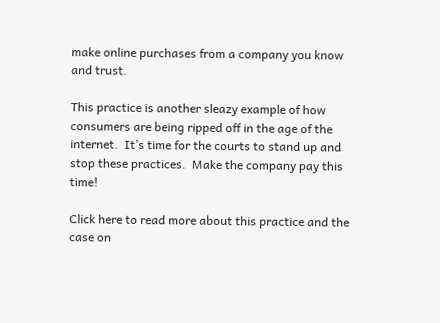make online purchases from a company you know and trust.

This practice is another sleazy example of how consumers are being ripped off in the age of the internet.  It’s time for the courts to stand up and stop these practices.  Make the company pay this time!

Click here to read more about this practice and the case on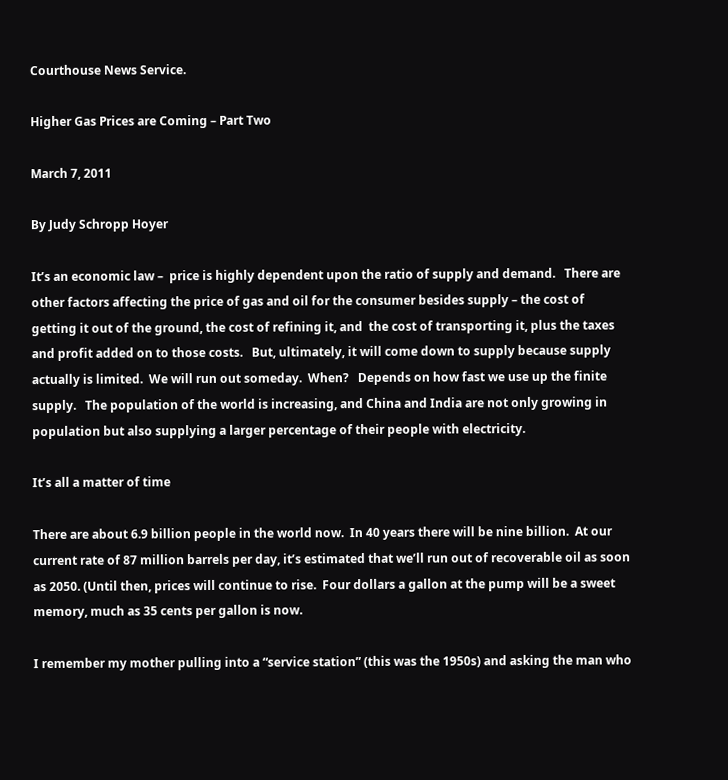Courthouse News Service.

Higher Gas Prices are Coming – Part Two

March 7, 2011

By Judy Schropp Hoyer

It’s an economic law –  price is highly dependent upon the ratio of supply and demand.   There are other factors affecting the price of gas and oil for the consumer besides supply – the cost of getting it out of the ground, the cost of refining it, and  the cost of transporting it, plus the taxes and profit added on to those costs.   But, ultimately, it will come down to supply because supply actually is limited.  We will run out someday.  When?   Depends on how fast we use up the finite supply.   The population of the world is increasing, and China and India are not only growing in population but also supplying a larger percentage of their people with electricity.

It’s all a matter of time

There are about 6.9 billion people in the world now.  In 40 years there will be nine billion.  At our current rate of 87 million barrels per day, it’s estimated that we’ll run out of recoverable oil as soon as 2050. (Until then, prices will continue to rise.  Four dollars a gallon at the pump will be a sweet memory, much as 35 cents per gallon is now.

I remember my mother pulling into a “service station” (this was the 1950s) and asking the man who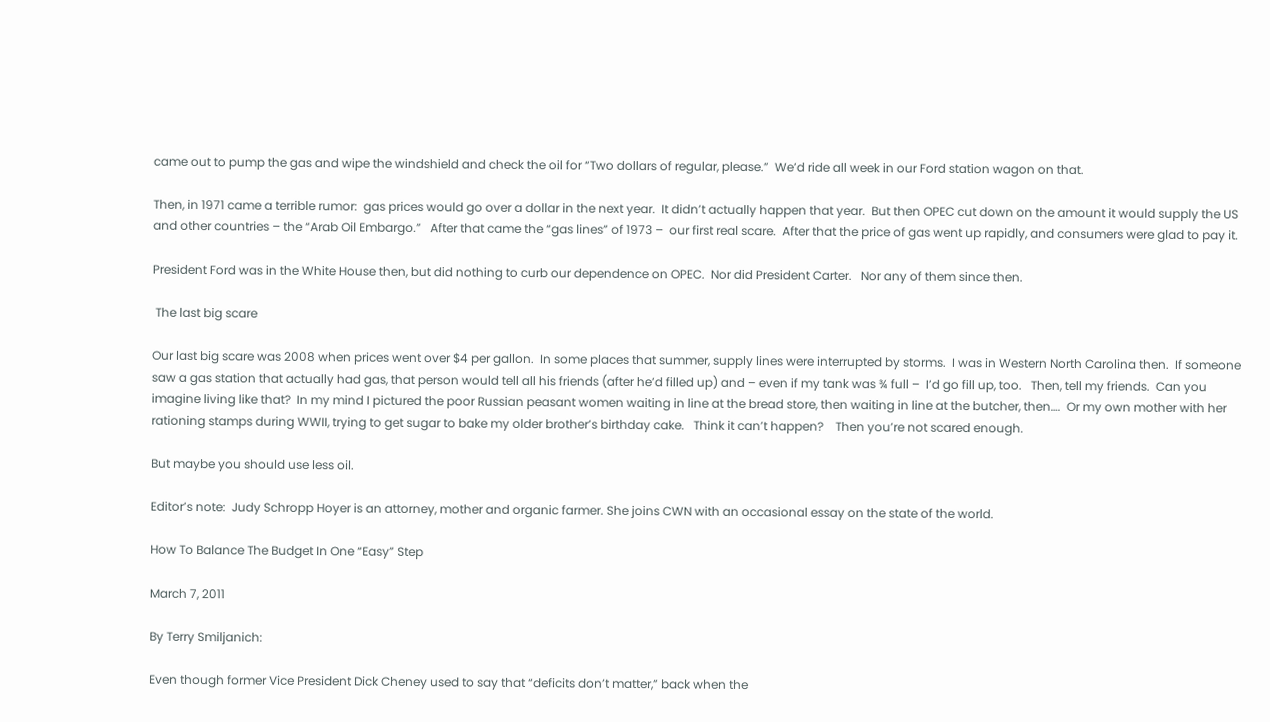came out to pump the gas and wipe the windshield and check the oil for “Two dollars of regular, please.”  We’d ride all week in our Ford station wagon on that.

Then, in 1971 came a terrible rumor:  gas prices would go over a dollar in the next year.  It didn’t actually happen that year.  But then OPEC cut down on the amount it would supply the US and other countries – the “Arab Oil Embargo.”   After that came the “gas lines” of 1973 –  our first real scare.  After that the price of gas went up rapidly, and consumers were glad to pay it.

President Ford was in the White House then, but did nothing to curb our dependence on OPEC.  Nor did President Carter.   Nor any of them since then.

 The last big scare

Our last big scare was 2008 when prices went over $4 per gallon.  In some places that summer, supply lines were interrupted by storms.  I was in Western North Carolina then.  If someone saw a gas station that actually had gas, that person would tell all his friends (after he’d filled up) and – even if my tank was ¾ full –  I’d go fill up, too.   Then, tell my friends.  Can you imagine living like that?  In my mind I pictured the poor Russian peasant women waiting in line at the bread store, then waiting in line at the butcher, then….  Or my own mother with her rationing stamps during WWII, trying to get sugar to bake my older brother’s birthday cake.   Think it can’t happen?    Then you’re not scared enough.

But maybe you should use less oil.

Editor’s note:  Judy Schropp Hoyer is an attorney, mother and organic farmer. She joins CWN with an occasional essay on the state of the world.

How To Balance The Budget In One “Easy” Step

March 7, 2011

By Terry Smiljanich:

Even though former Vice President Dick Cheney used to say that “deficits don’t matter,” back when the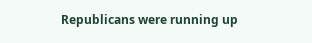Republicans were running up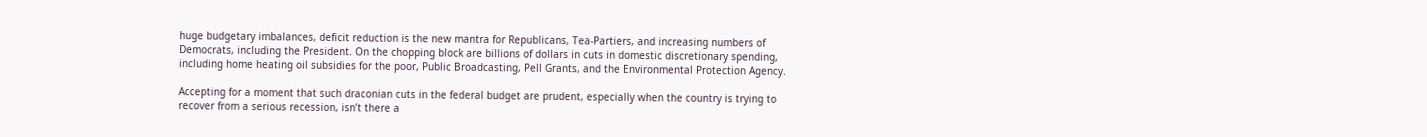huge budgetary imbalances, deficit reduction is the new mantra for Republicans, Tea-Partiers, and increasing numbers of Democrats, including the President. On the chopping block are billions of dollars in cuts in domestic discretionary spending, including home heating oil subsidies for the poor, Public Broadcasting, Pell Grants, and the Environmental Protection Agency.

Accepting for a moment that such draconian cuts in the federal budget are prudent, especially when the country is trying to recover from a serious recession, isn’t there a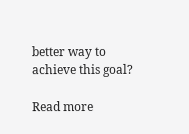better way to achieve this goal?

Read more